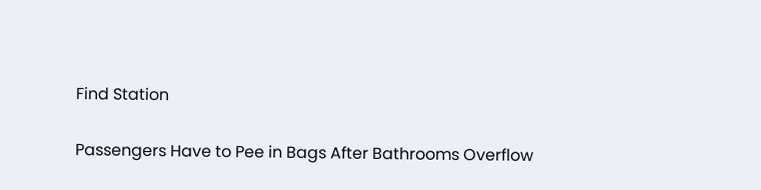Find Station

Passengers Have to Pee in Bags After Bathrooms Overflow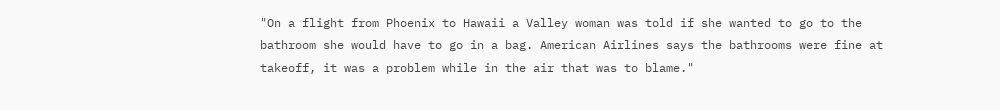"On a flight from Phoenix to Hawaii a Valley woman was told if she wanted to go to the bathroom she would have to go in a bag. American Airlines says the bathrooms were fine at takeoff, it was a problem while in the air that was to blame."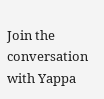Join the conversation with Yappa